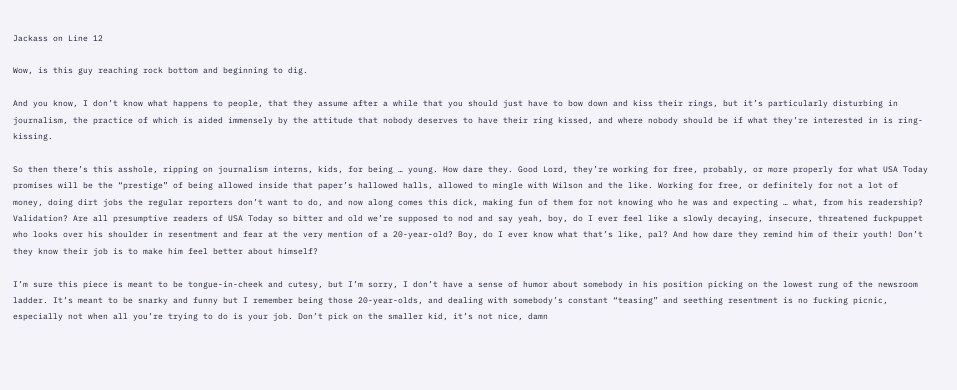Jackass on Line 12

Wow, is this guy reaching rock bottom and beginning to dig.

And you know, I don’t know what happens to people, that they assume after a while that you should just have to bow down and kiss their rings, but it’s particularly disturbing in journalism, the practice of which is aided immensely by the attitude that nobody deserves to have their ring kissed, and where nobody should be if what they’re interested in is ring-kissing.

So then there’s this asshole, ripping on journalism interns, kids, for being … young. How dare they. Good Lord, they’re working for free, probably, or more properly for what USA Today promises will be the “prestige” of being allowed inside that paper’s hallowed halls, allowed to mingle with Wilson and the like. Working for free, or definitely for not a lot of money, doing dirt jobs the regular reporters don’t want to do, and now along comes this dick, making fun of them for not knowing who he was and expecting … what, from his readership? Validation? Are all presumptive readers of USA Today so bitter and old we’re supposed to nod and say yeah, boy, do I ever feel like a slowly decaying, insecure, threatened fuckpuppet who looks over his shoulder in resentment and fear at the very mention of a 20-year-old? Boy, do I ever know what that’s like, pal? And how dare they remind him of their youth! Don’t they know their job is to make him feel better about himself?

I’m sure this piece is meant to be tongue-in-cheek and cutesy, but I’m sorry, I don’t have a sense of humor about somebody in his position picking on the lowest rung of the newsroom ladder. It’s meant to be snarky and funny but I remember being those 20-year-olds, and dealing with somebody’s constant “teasing” and seething resentment is no fucking picnic, especially not when all you’re trying to do is your job. Don’t pick on the smaller kid, it’s not nice, damn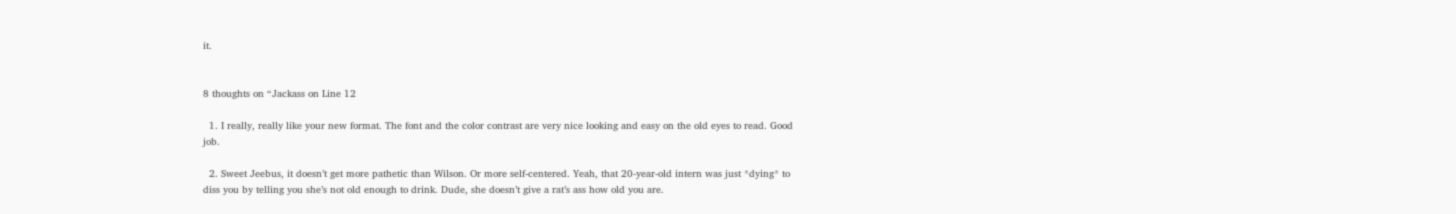it.


8 thoughts on “Jackass on Line 12

  1. I really, really like your new format. The font and the color contrast are very nice looking and easy on the old eyes to read. Good job.

  2. Sweet Jeebus, it doesn’t get more pathetic than Wilson. Or more self-centered. Yeah, that 20-year-old intern was just *dying* to diss you by telling you she’s not old enough to drink. Dude, she doesn’t give a rat’s ass how old you are.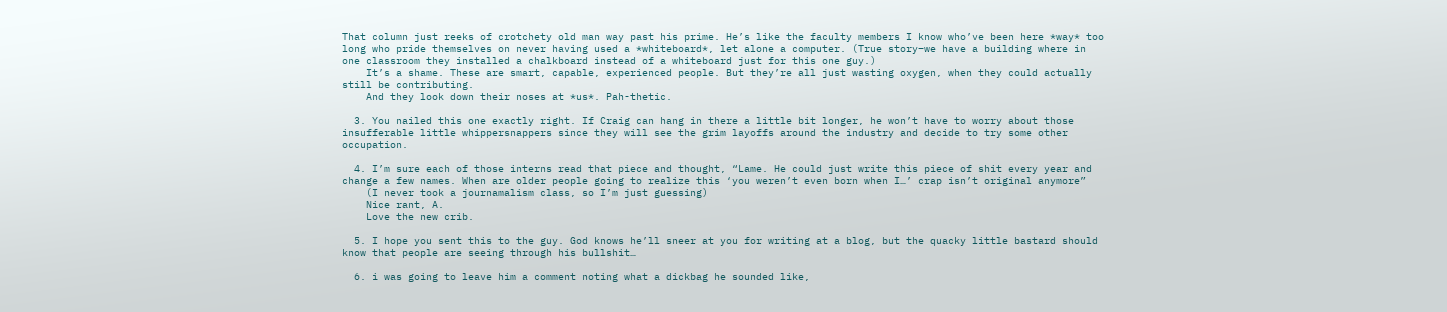That column just reeks of crotchety old man way past his prime. He’s like the faculty members I know who’ve been here *way* too long who pride themselves on never having used a *whiteboard*, let alone a computer. (True story–we have a building where in one classroom they installed a chalkboard instead of a whiteboard just for this one guy.)
    It’s a shame. These are smart, capable, experienced people. But they’re all just wasting oxygen, when they could actually still be contributing.
    And they look down their noses at *us*. Pah-thetic.

  3. You nailed this one exactly right. If Craig can hang in there a little bit longer, he won’t have to worry about those insufferable little whippersnappers since they will see the grim layoffs around the industry and decide to try some other occupation.

  4. I’m sure each of those interns read that piece and thought, “Lame. He could just write this piece of shit every year and change a few names. When are older people going to realize this ‘you weren’t even born when I…’ crap isn’t original anymore”
    (I never took a journamalism class, so I’m just guessing)
    Nice rant, A.
    Love the new crib.

  5. I hope you sent this to the guy. God knows he’ll sneer at you for writing at a blog, but the quacky little bastard should know that people are seeing through his bullshit…

  6. i was going to leave him a comment noting what a dickbag he sounded like,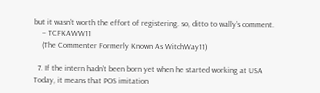but it wasn’t worth the effort of registering. so, ditto to wally’s comment.
    – TCFKAWW11
    (The Commenter Formerly Known As WitchWay11)

  7. If the intern hadn’t been born yet when he started working at USA Today, it means that POS imitation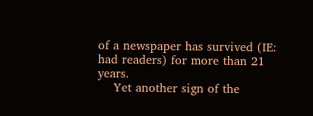of a newspaper has survived (IE: had readers) for more than 21 years.
    Yet another sign of the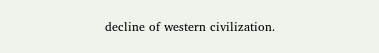decline of western civilization.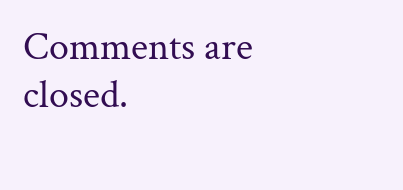Comments are closed.